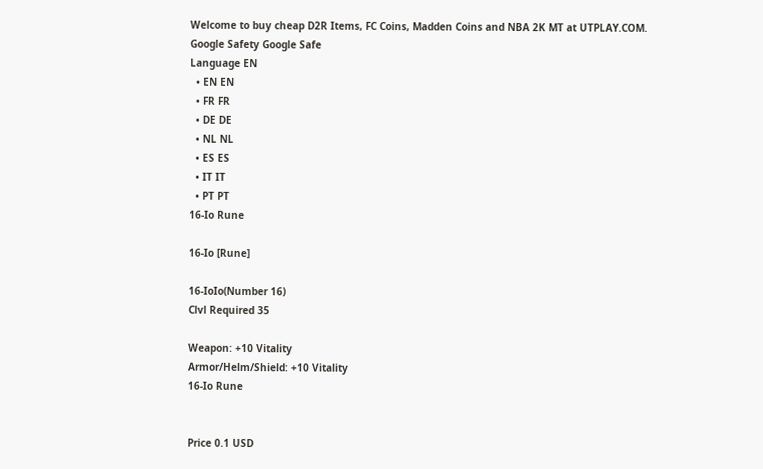Welcome to buy cheap D2R Items, FC Coins, Madden Coins and NBA 2K MT at UTPLAY.COM. Google Safety Google Safe
Language EN
  • EN EN
  • FR FR
  • DE DE
  • NL NL
  • ES ES
  • IT IT
  • PT PT
16-Io Rune

16-Io [Rune]

16-IoIo(Number 16)
Clvl Required 35

Weapon: +10 Vitality
Armor/Helm/Shield: +10 Vitality
16-Io Rune


Price 0.1 USD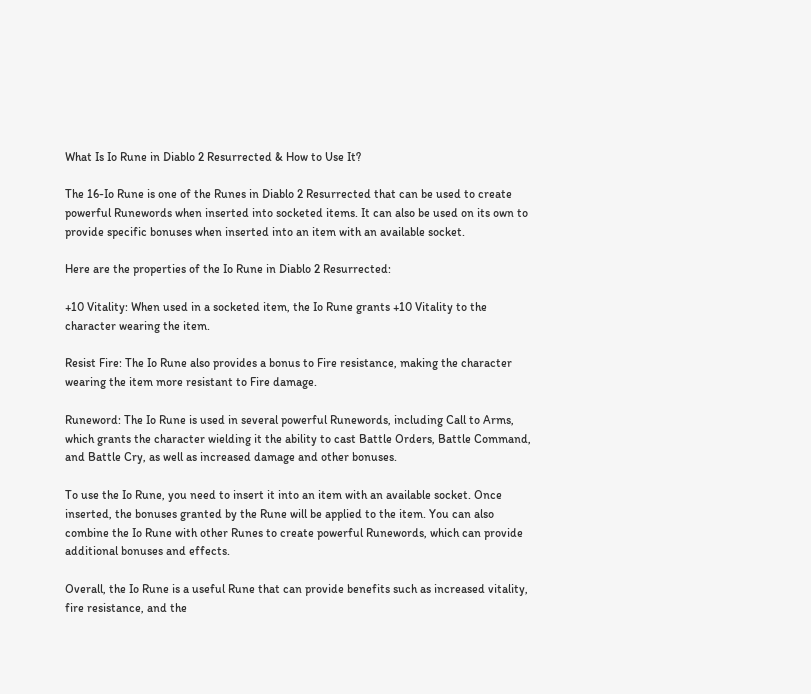What Is Io Rune in Diablo 2 Resurrected & How to Use It?

The 16-Io Rune is one of the Runes in Diablo 2 Resurrected that can be used to create powerful Runewords when inserted into socketed items. It can also be used on its own to provide specific bonuses when inserted into an item with an available socket.

Here are the properties of the Io Rune in Diablo 2 Resurrected:

+10 Vitality: When used in a socketed item, the Io Rune grants +10 Vitality to the character wearing the item.

Resist Fire: The Io Rune also provides a bonus to Fire resistance, making the character wearing the item more resistant to Fire damage.

Runeword: The Io Rune is used in several powerful Runewords, including Call to Arms, which grants the character wielding it the ability to cast Battle Orders, Battle Command, and Battle Cry, as well as increased damage and other bonuses.

To use the Io Rune, you need to insert it into an item with an available socket. Once inserted, the bonuses granted by the Rune will be applied to the item. You can also combine the Io Rune with other Runes to create powerful Runewords, which can provide additional bonuses and effects.

Overall, the Io Rune is a useful Rune that can provide benefits such as increased vitality, fire resistance, and the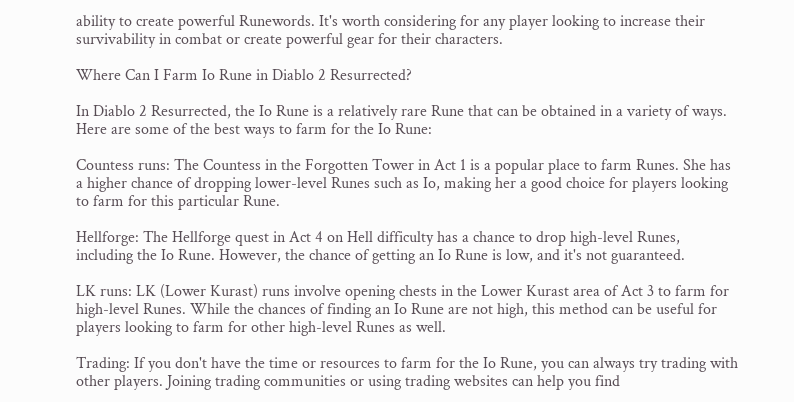ability to create powerful Runewords. It's worth considering for any player looking to increase their survivability in combat or create powerful gear for their characters.

Where Can I Farm Io Rune in Diablo 2 Resurrected?

In Diablo 2 Resurrected, the Io Rune is a relatively rare Rune that can be obtained in a variety of ways. Here are some of the best ways to farm for the Io Rune:

Countess runs: The Countess in the Forgotten Tower in Act 1 is a popular place to farm Runes. She has a higher chance of dropping lower-level Runes such as Io, making her a good choice for players looking to farm for this particular Rune.

Hellforge: The Hellforge quest in Act 4 on Hell difficulty has a chance to drop high-level Runes, including the Io Rune. However, the chance of getting an Io Rune is low, and it's not guaranteed.

LK runs: LK (Lower Kurast) runs involve opening chests in the Lower Kurast area of Act 3 to farm for high-level Runes. While the chances of finding an Io Rune are not high, this method can be useful for players looking to farm for other high-level Runes as well.

Trading: If you don't have the time or resources to farm for the Io Rune, you can always try trading with other players. Joining trading communities or using trading websites can help you find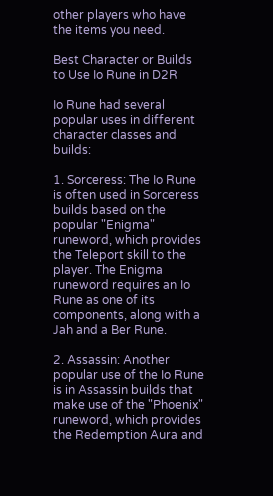other players who have the items you need.

Best Character or Builds to Use Io Rune in D2R

Io Rune had several popular uses in different character classes and builds:

1. Sorceress: The Io Rune is often used in Sorceress builds based on the popular "Enigma" runeword, which provides the Teleport skill to the player. The Enigma runeword requires an Io Rune as one of its components, along with a Jah and a Ber Rune.

2. Assassin: Another popular use of the Io Rune is in Assassin builds that make use of the "Phoenix" runeword, which provides the Redemption Aura and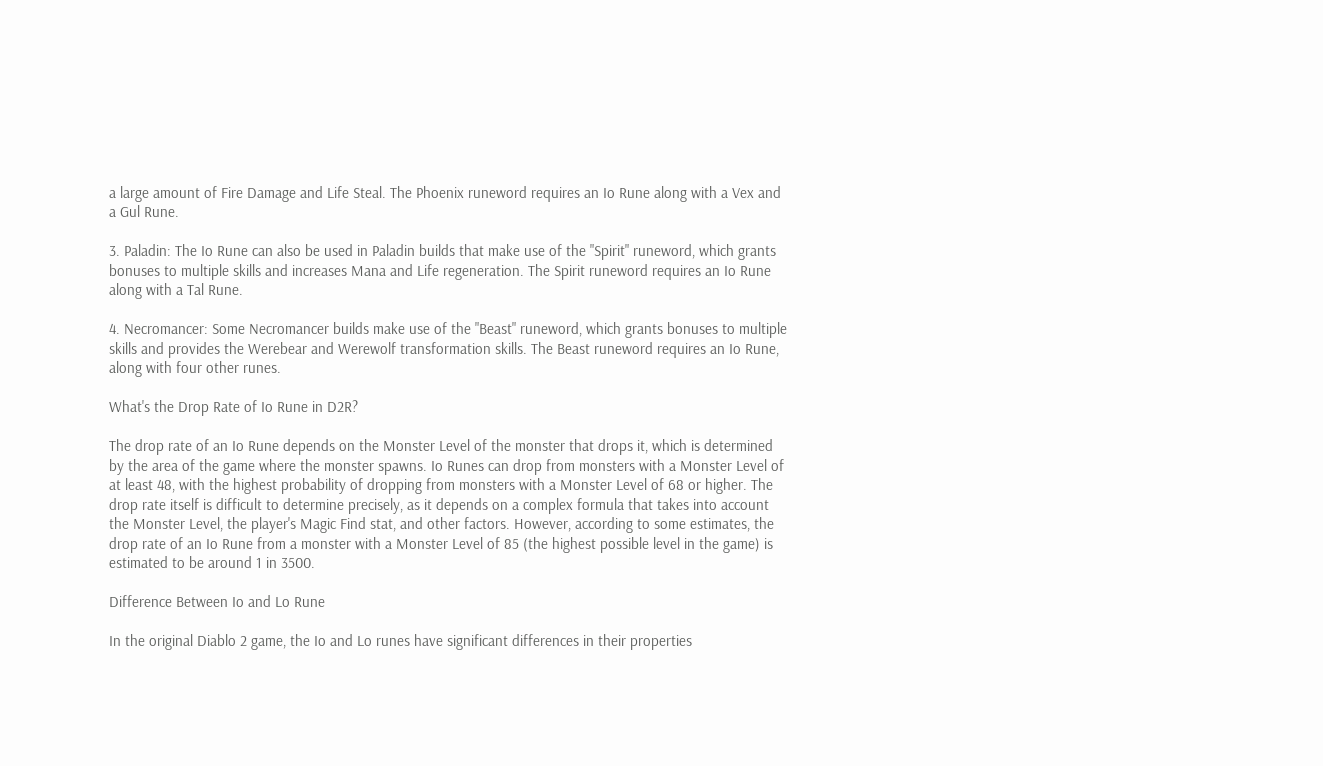a large amount of Fire Damage and Life Steal. The Phoenix runeword requires an Io Rune along with a Vex and a Gul Rune.

3. Paladin: The Io Rune can also be used in Paladin builds that make use of the "Spirit" runeword, which grants bonuses to multiple skills and increases Mana and Life regeneration. The Spirit runeword requires an Io Rune along with a Tal Rune.

4. Necromancer: Some Necromancer builds make use of the "Beast" runeword, which grants bonuses to multiple skills and provides the Werebear and Werewolf transformation skills. The Beast runeword requires an Io Rune, along with four other runes.

What's the Drop Rate of Io Rune in D2R?

The drop rate of an Io Rune depends on the Monster Level of the monster that drops it, which is determined by the area of the game where the monster spawns. Io Runes can drop from monsters with a Monster Level of at least 48, with the highest probability of dropping from monsters with a Monster Level of 68 or higher. The drop rate itself is difficult to determine precisely, as it depends on a complex formula that takes into account the Monster Level, the player's Magic Find stat, and other factors. However, according to some estimates, the drop rate of an Io Rune from a monster with a Monster Level of 85 (the highest possible level in the game) is estimated to be around 1 in 3500.

Difference Between Io and Lo Rune

In the original Diablo 2 game, the Io and Lo runes have significant differences in their properties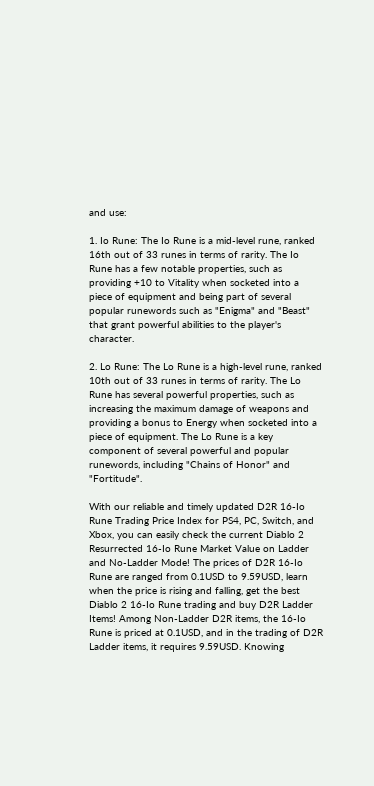and use:

1. Io Rune: The Io Rune is a mid-level rune, ranked 16th out of 33 runes in terms of rarity. The Io Rune has a few notable properties, such as providing +10 to Vitality when socketed into a piece of equipment and being part of several popular runewords such as "Enigma" and "Beast" that grant powerful abilities to the player's character.

2. Lo Rune: The Lo Rune is a high-level rune, ranked 10th out of 33 runes in terms of rarity. The Lo Rune has several powerful properties, such as increasing the maximum damage of weapons and providing a bonus to Energy when socketed into a piece of equipment. The Lo Rune is a key component of several powerful and popular runewords, including "Chains of Honor" and "Fortitude".

With our reliable and timely updated D2R 16-Io Rune Trading Price Index for PS4, PC, Switch, and Xbox, you can easily check the current Diablo 2 Resurrected 16-Io Rune Market Value on Ladder and No-Ladder Mode! The prices of D2R 16-Io Rune are ranged from 0.1USD to 9.59USD, learn when the price is rising and falling, get the best Diablo 2 16-Io Rune trading and buy D2R Ladder Items! Among Non-Ladder D2R items, the 16-Io Rune is priced at 0.1USD, and in the trading of D2R Ladder items, it requires 9.59USD. Knowing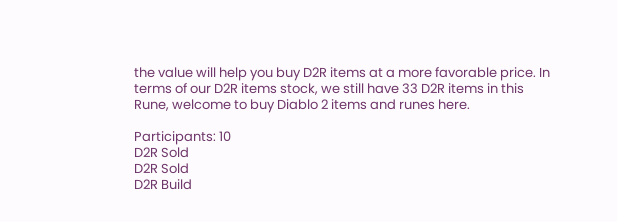the value will help you buy D2R items at a more favorable price. In terms of our D2R items stock, we still have 33 D2R items in this Rune, welcome to buy Diablo 2 items and runes here.

Participants: 10
D2R Sold
D2R Sold
D2R Build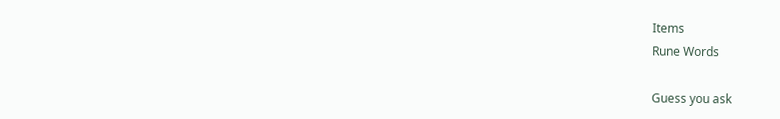Items
Rune Words

Guess you ask